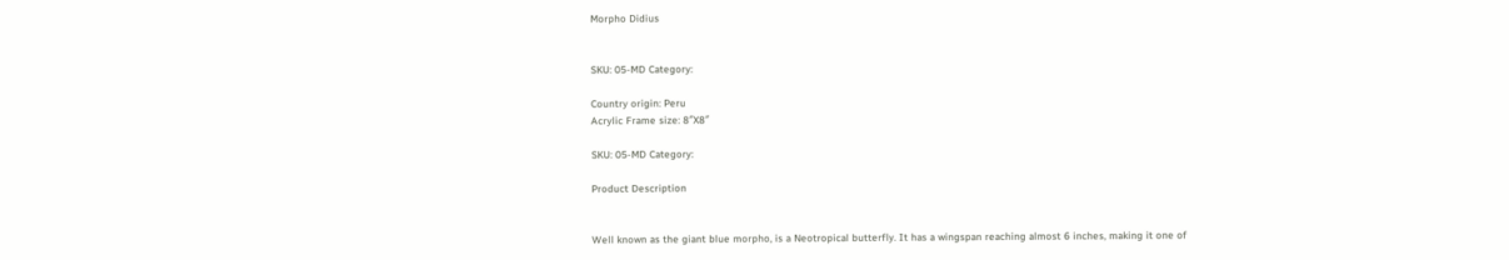Morpho Didius


SKU: 05-MD Category:

Country origin: Peru
Acrylic Frame size: 8″X8″

SKU: 05-MD Category:

Product Description


Well known as the giant blue morpho, is a Neotropical butterfly. It has a wingspan reaching almost 6 inches, making it one of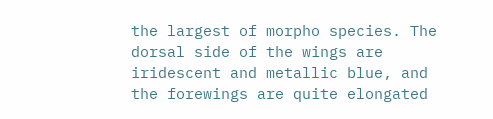the largest of morpho species. The dorsal side of the wings are iridescent and metallic blue, and the forewings are quite elongated